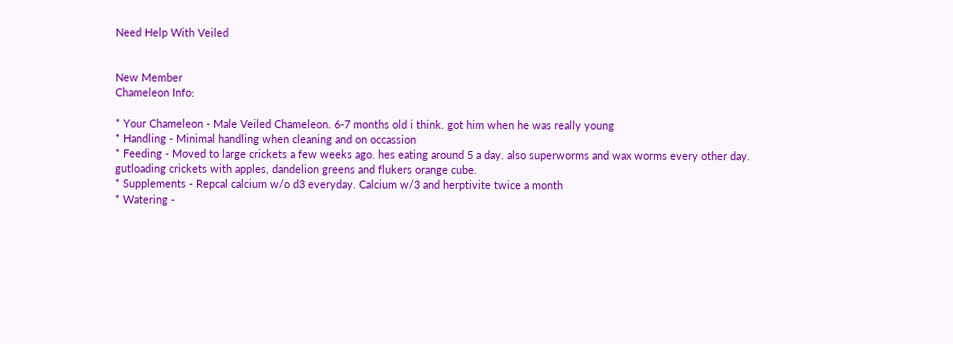Need Help With Veiled


New Member
Chameleon Info:

* Your Chameleon - Male Veiled Chameleon. 6-7 months old i think. got him when he was really young
* Handling - Minimal handling when cleaning and on occassion
* Feeding - Moved to large crickets a few weeks ago. hes eating around 5 a day. also superworms and wax worms every other day. gutloading crickets with apples, dandelion greens and flukers orange cube.
* Supplements - Repcal calcium w/o d3 everyday. Calcium w/3 and herptivite twice a month
* Watering -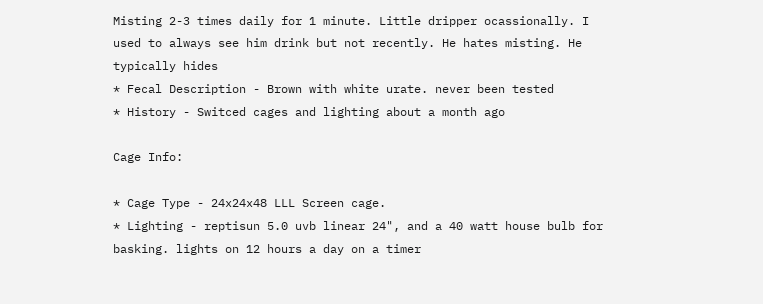Misting 2-3 times daily for 1 minute. Little dripper ocassionally. I used to always see him drink but not recently. He hates misting. He typically hides
* Fecal Description - Brown with white urate. never been tested
* History - Switced cages and lighting about a month ago

Cage Info:

* Cage Type - 24x24x48 LLL Screen cage.
* Lighting - reptisun 5.0 uvb linear 24", and a 40 watt house bulb for basking. lights on 12 hours a day on a timer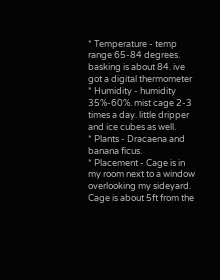* Temperature - temp range 65-84 degrees. basking is about 84. ive got a digital thermometer
* Humidity - humidity 35%-60%. mist cage 2-3 times a day. little dripper and ice cubes as well.
* Plants - Dracaena and banana ficus.
* Placement - Cage is in my room next to a window overlooking my sideyard. Cage is about 5ft from the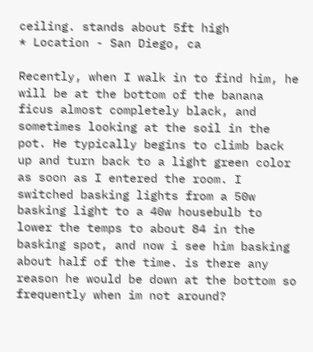ceiling. stands about 5ft high
* Location - San Diego, ca

Recently, when I walk in to find him, he will be at the bottom of the banana ficus almost completely black, and sometimes looking at the soil in the pot. He typically begins to climb back up and turn back to a light green color as soon as I entered the room. I switched basking lights from a 50w basking light to a 40w housebulb to lower the temps to about 84 in the basking spot, and now i see him basking about half of the time. is there any reason he would be down at the bottom so frequently when im not around?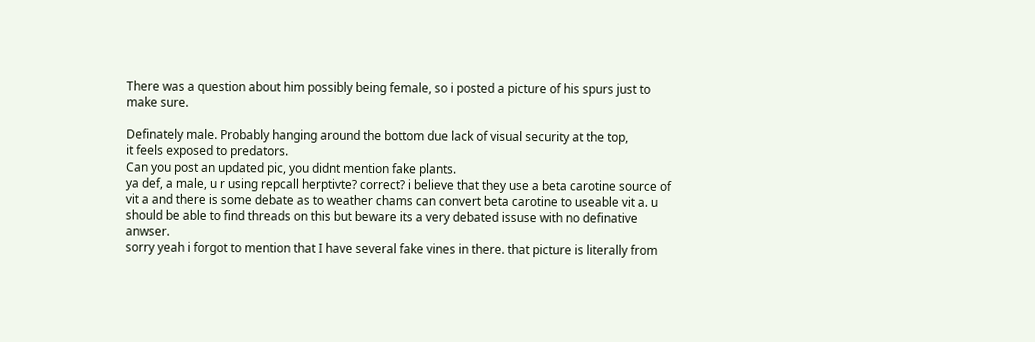There was a question about him possibly being female, so i posted a picture of his spurs just to make sure.

Definately male. Probably hanging around the bottom due lack of visual security at the top,
it feels exposed to predators.
Can you post an updated pic, you didnt mention fake plants.
ya def, a male, u r using repcall herptivte? correct? i believe that they use a beta carotine source of vit a and there is some debate as to weather chams can convert beta carotine to useable vit a. u should be able to find threads on this but beware its a very debated issuse with no definative anwser.
sorry yeah i forgot to mention that I have several fake vines in there. that picture is literally from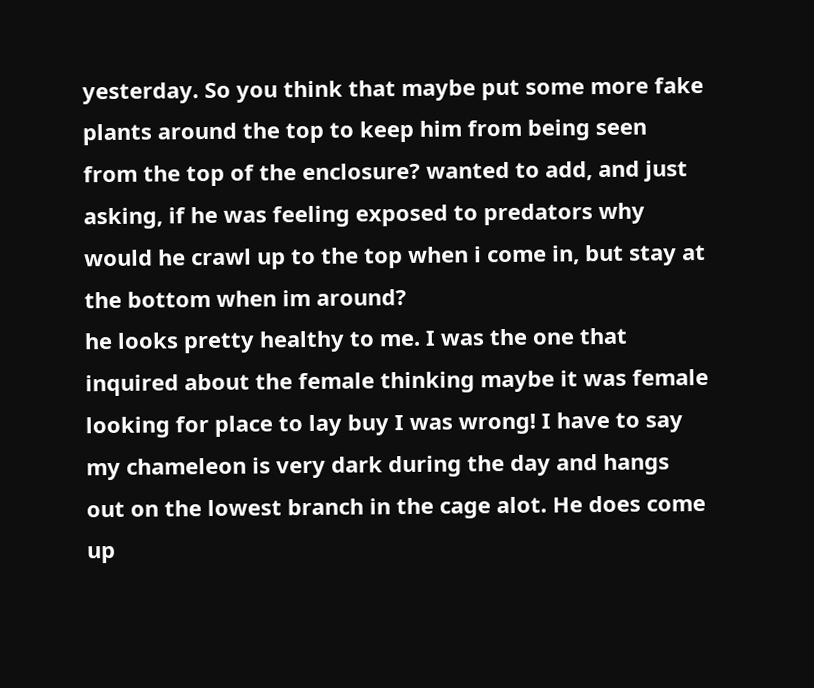yesterday. So you think that maybe put some more fake plants around the top to keep him from being seen from the top of the enclosure? wanted to add, and just asking, if he was feeling exposed to predators why would he crawl up to the top when i come in, but stay at the bottom when im around?
he looks pretty healthy to me. I was the one that inquired about the female thinking maybe it was female looking for place to lay buy I was wrong! I have to say my chameleon is very dark during the day and hangs out on the lowest branch in the cage alot. He does come up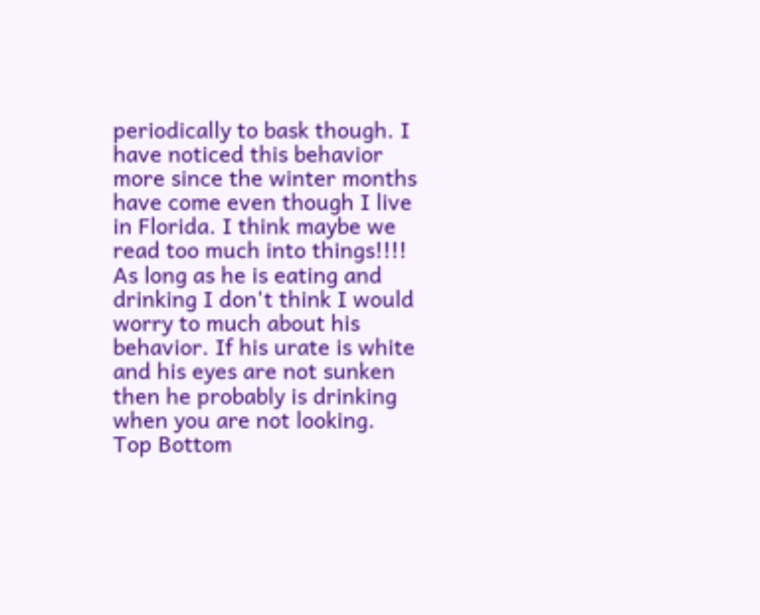periodically to bask though. I have noticed this behavior more since the winter months have come even though I live in Florida. I think maybe we read too much into things!!!! As long as he is eating and drinking I don't think I would worry to much about his behavior. If his urate is white and his eyes are not sunken then he probably is drinking when you are not looking.
Top Bottom